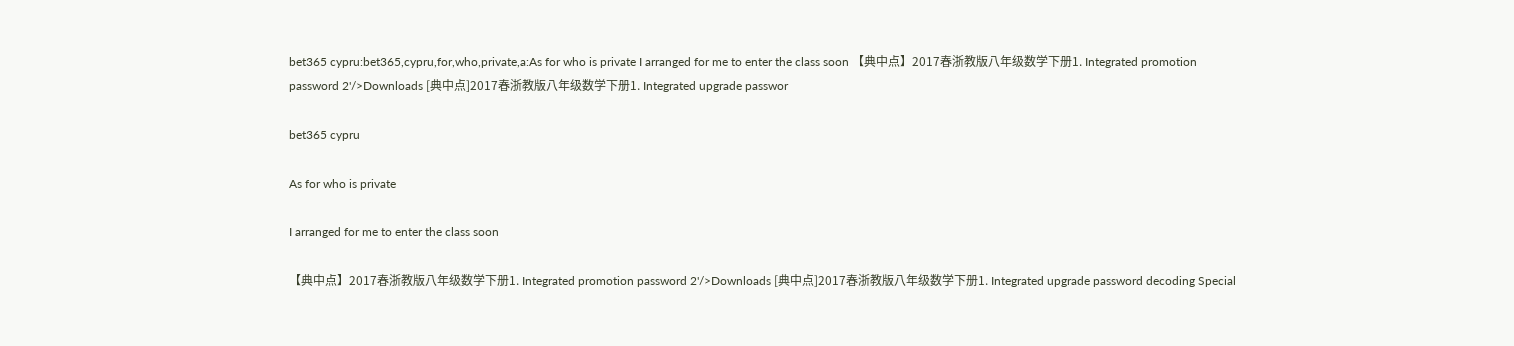bet365 cypru:bet365,cypru,for,who,private,a:As for who is private I arranged for me to enter the class soon 【典中点】2017春浙教版八年级数学下册1. Integrated promotion password 2'/>Downloads [典中点]2017春浙教版八年级数学下册1. Integrated upgrade passwor

bet365 cypru

As for who is private

I arranged for me to enter the class soon

【典中点】2017春浙教版八年级数学下册1. Integrated promotion password 2'/>Downloads [典中点]2017春浙教版八年级数学下册1. Integrated upgrade password decoding Special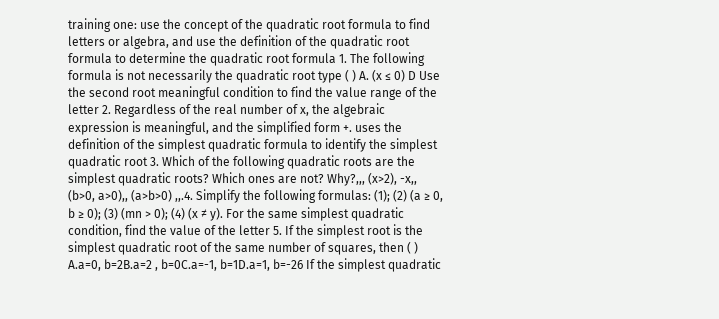training one: use the concept of the quadratic root formula to find letters or algebra, and use the definition of the quadratic root formula to determine the quadratic root formula 1. The following formula is not necessarily the quadratic root type ( ) A. (x ≤ 0) D Use the second root meaningful condition to find the value range of the letter 2. Regardless of the real number of x, the algebraic expression is meaningful, and the simplified form +. uses the definition of the simplest quadratic formula to identify the simplest quadratic root 3. Which of the following quadratic roots are the simplest quadratic roots? Which ones are not? Why?,,, (x>2), -x,, (b>0, a>0),, (a>b>0) ,,.4. Simplify the following formulas: (1); (2) (a ≥ 0, b ≥ 0); (3) (mn > 0); (4) (x ≠ y). For the same simplest quadratic condition, find the value of the letter 5. If the simplest root is the simplest quadratic root of the same number of squares, then ( ) A.a=0, b=2B.a=2 , b=0C.a=-1, b=1D.a=1, b=-26 If the simplest quadratic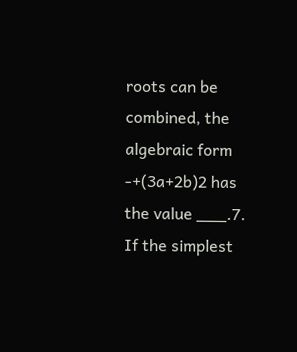roots can be combined, the algebraic form -+(3a+2b)2 has the value ___.7. If the simplest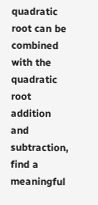quadratic root can be combined with the quadratic root addition and subtraction, find a meaningful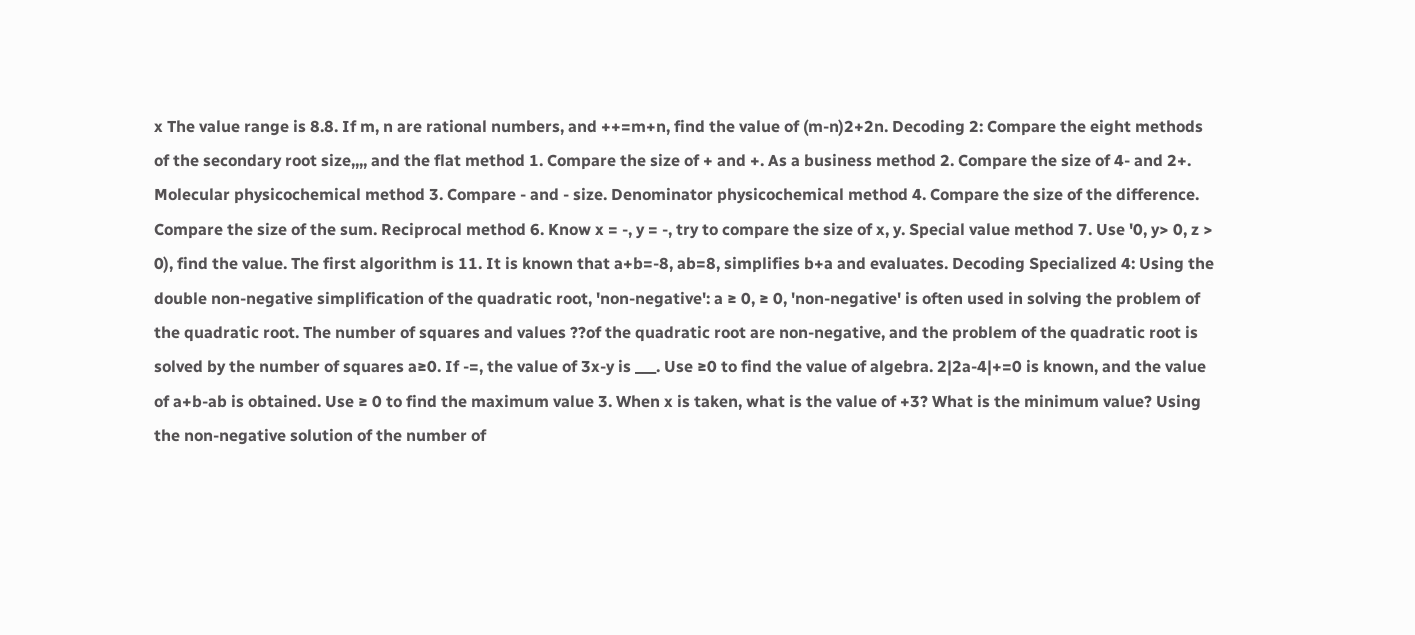x The value range is 8.8. If m, n are rational numbers, and ++=m+n, find the value of (m-n)2+2n. Decoding 2: Compare the eight methods of the secondary root size,,,, and the flat method 1. Compare the size of + and +. As a business method 2. Compare the size of 4- and 2+. Molecular physicochemical method 3. Compare - and - size. Denominator physicochemical method 4. Compare the size of the difference. Compare the size of the sum. Reciprocal method 6. Know x = -, y = -, try to compare the size of x, y. Special value method 7. Use '0, y> 0, z > 0), find the value. The first algorithm is 11. It is known that a+b=-8, ab=8, simplifies b+a and evaluates. Decoding Specialized 4: Using the double non-negative simplification of the quadratic root, 'non-negative': a ≥ 0, ≥ 0, 'non-negative' is often used in solving the problem of the quadratic root. The number of squares and values ??of the quadratic root are non-negative, and the problem of the quadratic root is solved by the number of squares a≥0. If -=, the value of 3x-y is ___. Use ≥0 to find the value of algebra. 2|2a-4|+=0 is known, and the value of a+b-ab is obtained. Use ≥ 0 to find the maximum value 3. When x is taken, what is the value of +3? What is the minimum value? Using the non-negative solution of the number of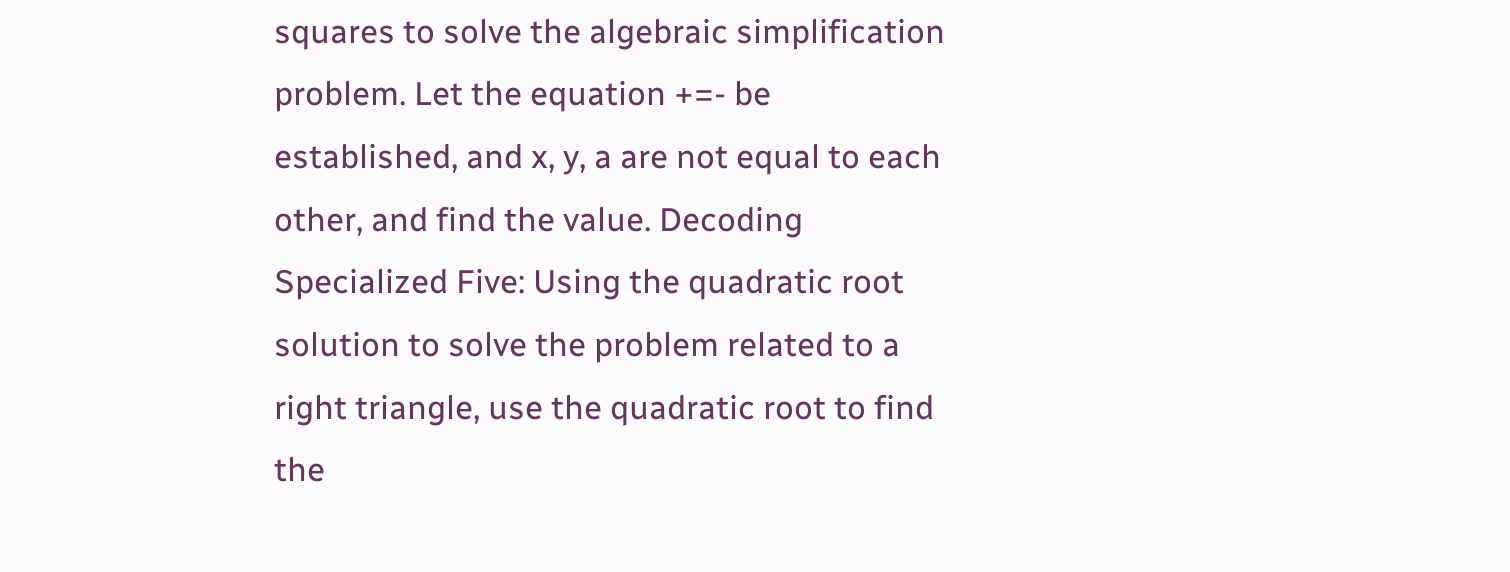squares to solve the algebraic simplification problem. Let the equation +=- be established, and x, y, a are not equal to each other, and find the value. Decoding Specialized Five: Using the quadratic root solution to solve the problem related to a right triangle, use the quadratic root to find the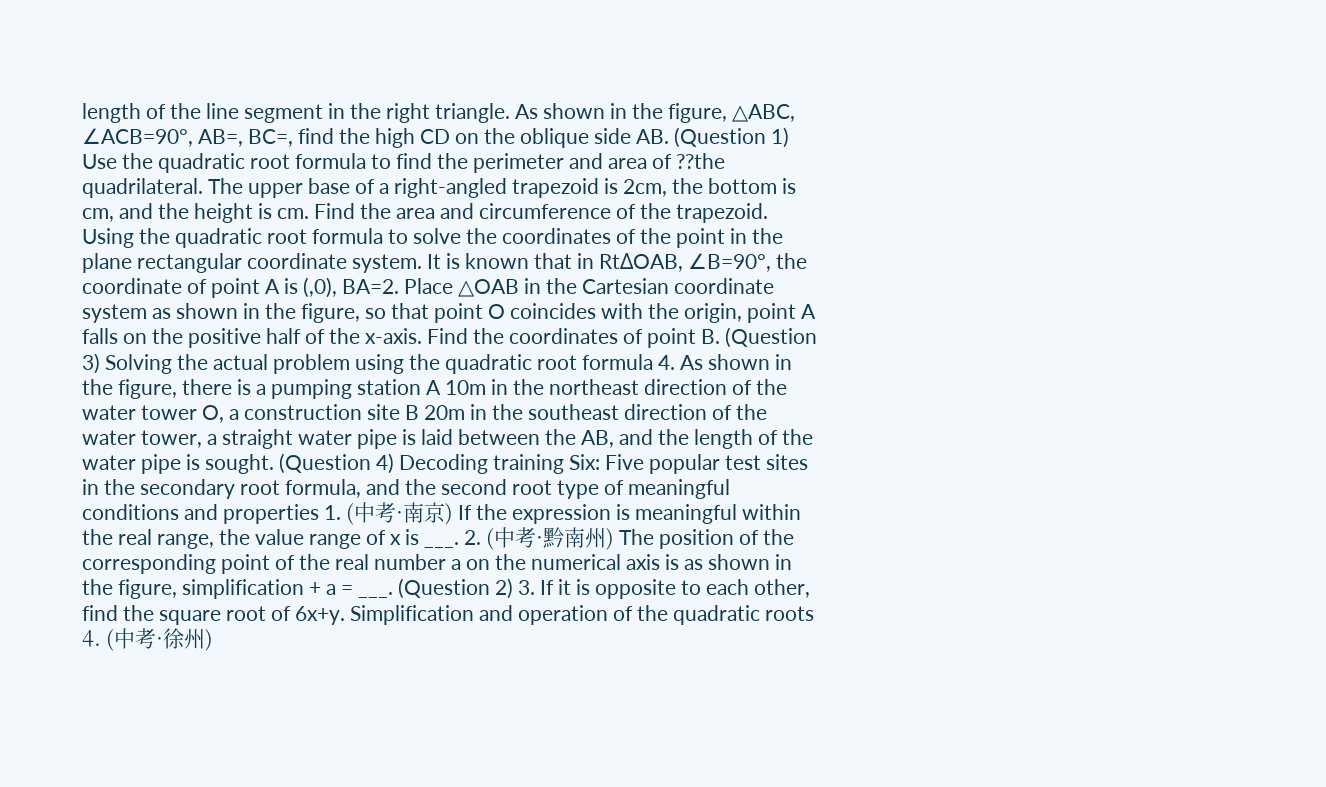length of the line segment in the right triangle. As shown in the figure, △ABC, ∠ACB=90°, AB=, BC=, find the high CD on the oblique side AB. (Question 1) Use the quadratic root formula to find the perimeter and area of ??the quadrilateral. The upper base of a right-angled trapezoid is 2cm, the bottom is cm, and the height is cm. Find the area and circumference of the trapezoid. Using the quadratic root formula to solve the coordinates of the point in the plane rectangular coordinate system. It is known that in RtΔOAB, ∠B=90°, the coordinate of point A is (,0), BA=2. Place △OAB in the Cartesian coordinate system as shown in the figure, so that point O coincides with the origin, point A falls on the positive half of the x-axis. Find the coordinates of point B. (Question 3) Solving the actual problem using the quadratic root formula 4. As shown in the figure, there is a pumping station A 10m in the northeast direction of the water tower O, a construction site B 20m in the southeast direction of the water tower, a straight water pipe is laid between the AB, and the length of the water pipe is sought. (Question 4) Decoding training Six: Five popular test sites in the secondary root formula, and the second root type of meaningful conditions and properties 1. (中考·南京) If the expression is meaningful within the real range, the value range of x is ___. 2. (中考·黔南州) The position of the corresponding point of the real number a on the numerical axis is as shown in the figure, simplification + a = ___. (Question 2) 3. If it is opposite to each other, find the square root of 6x+y. Simplification and operation of the quadratic roots 4. (中考·徐州)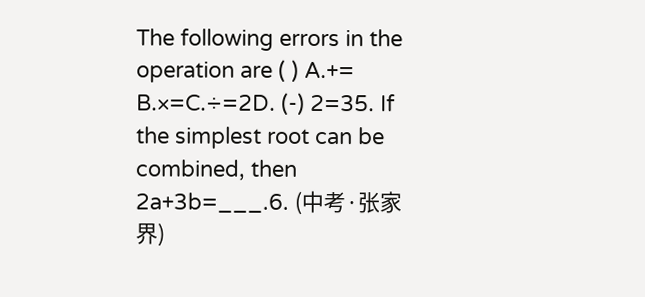The following errors in the operation are ( ) A.+= B.×=C.÷=2D. (-) 2=35. If the simplest root can be combined, then 2a+3b=___.6. (中考·张家界)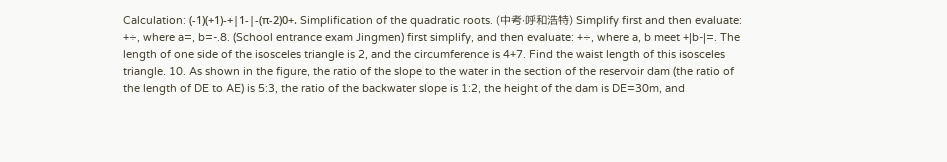Calculation: (-1)(+1)-+|1-|-(π-2)0+. Simplification of the quadratic roots. (中考·呼和浩特) Simplify first and then evaluate: +÷, where a=, b=-.8. (School entrance exam Jingmen) first simplify, and then evaluate: +÷, where a, b meet +|b-|=. The length of one side of the isosceles triangle is 2, and the circumference is 4+7. Find the waist length of this isosceles triangle. 10. As shown in the figure, the ratio of the slope to the water in the section of the reservoir dam (the ratio of the length of DE to AE) is 5:3, the ratio of the backwater slope is 1:2, the height of the dam is DE=30m, and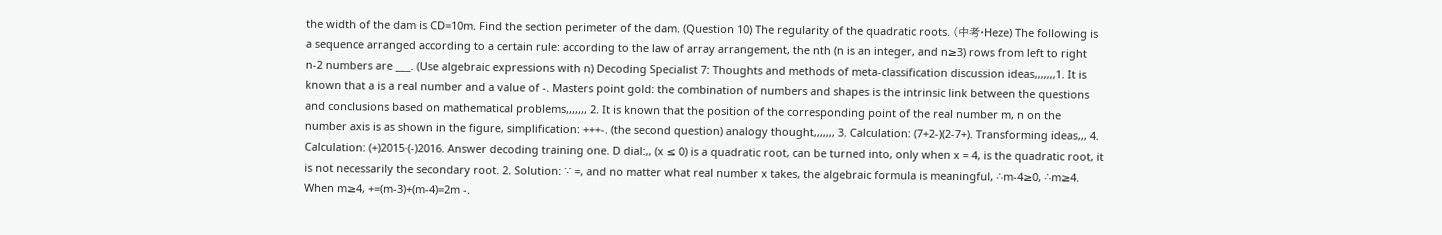the width of the dam is CD=10m. Find the section perimeter of the dam. (Question 10) The regularity of the quadratic roots. (中考·Heze) The following is a sequence arranged according to a certain rule: according to the law of array arrangement, the nth (n is an integer, and n≥3) rows from left to right n-2 numbers are ___. (Use algebraic expressions with n) Decoding Specialist 7: Thoughts and methods of meta-classification discussion ideas,,,,,,,1. It is known that a is a real number and a value of -. Masters point gold: the combination of numbers and shapes is the intrinsic link between the questions and conclusions based on mathematical problems,,,,,,, 2. It is known that the position of the corresponding point of the real number m, n on the number axis is as shown in the figure, simplification: +++-. (the second question) analogy thought,,,,,,, 3. Calculation: (7+2-)(2-7+). Transforming ideas,,, 4. Calculation: (+)2015·(-)2016. Answer decoding training one. D dial:,, (x ≤ 0) is a quadratic root, can be turned into, only when x = 4, is the quadratic root, it is not necessarily the secondary root. 2. Solution: ∵ =, and no matter what real number x takes, the algebraic formula is meaningful, ∴m-4≥0, ∴m≥4. When m≥4, +=(m-3)+(m-4)=2m -.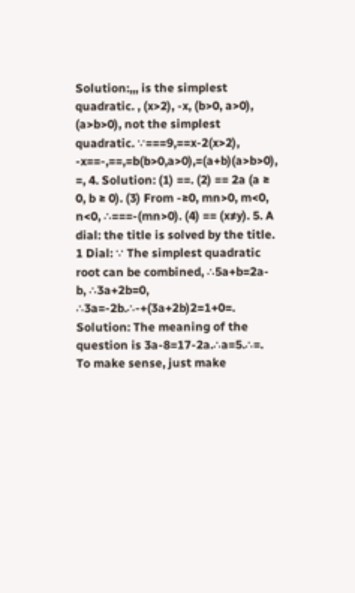Solution:,,, is the simplest quadratic. , (x>2), -x, (b>0, a>0), (a>b>0), not the simplest quadratic. ∵===9,==x-2(x>2), -x==-,==,=b(b>0,a>0),=(a+b)(a>b>0), =, 4. Solution: (1) ==. (2) == 2a (a ≥ 0, b ≥ 0). (3) From -≥0, mn>0, m<0, n<0, ∴===-(mn>0). (4) == (x≠y). 5. A dial: the title is solved by the title. 1 Dial: ∵ The simplest quadratic root can be combined, ∴5a+b=2a-b, ∴3a+2b=0, ∴3a=-2b.∴-+(3a+2b)2=1+0=. Solution: The meaning of the question is 3a-8=17-2a.∴a=5.∴=. To make sense, just make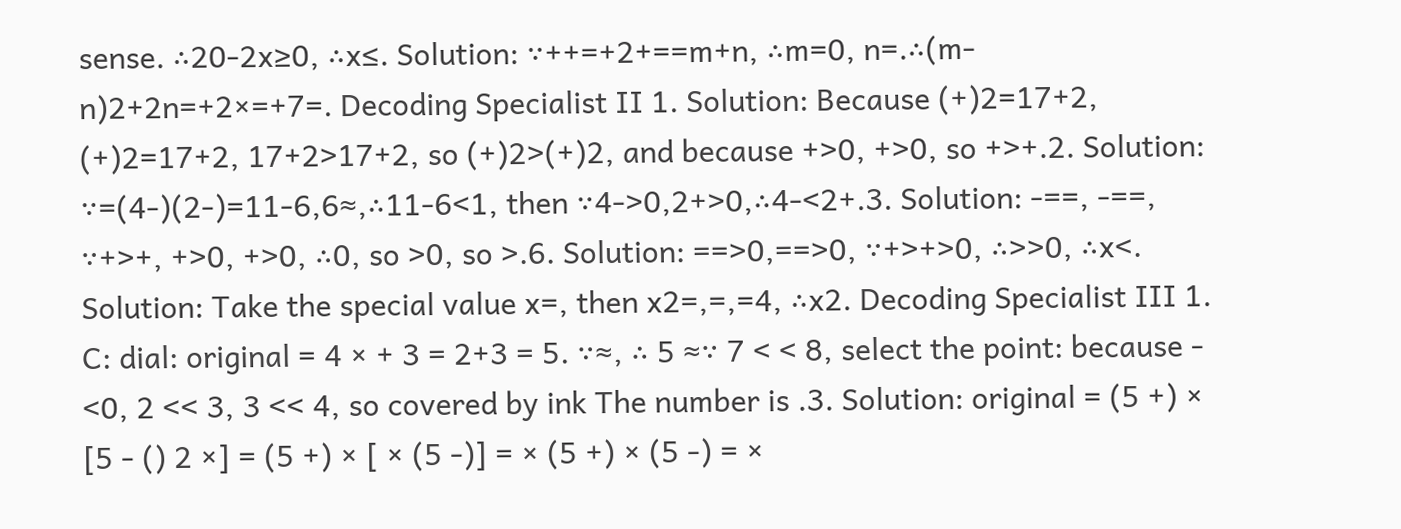sense. ∴20-2x≥0, ∴x≤. Solution: ∵++=+2+==m+n, ∴m=0, n=.∴(m-n)2+2n=+2×=+7=. Decoding Specialist II 1. Solution: Because (+)2=17+2, (+)2=17+2, 17+2>17+2, so (+)2>(+)2, and because +>0, +>0, so +>+.2. Solution: ∵=(4-)(2-)=11-6,6≈,∴11-6<1, then ∵4->0,2+>0,∴4-<2+.3. Solution: -==, -==, ∵+>+, +>0, +>0, ∴0, so >0, so >.6. Solution: ==>0,==>0, ∵+>+>0, ∴>>0, ∴x<. Solution: Take the special value x=, then x2=,=,=4, ∴x2. Decoding Specialist III 1. C: dial: original = 4 × + 3 = 2+3 = 5. ∵≈, ∴ 5 ≈∵ 7 < < 8, select the point: because - <0, 2 << 3, 3 << 4, so covered by ink The number is .3. Solution: original = (5 +) × [5 - () 2 ×] = (5 +) × [ × (5 -)] = × (5 +) × (5 -) = ×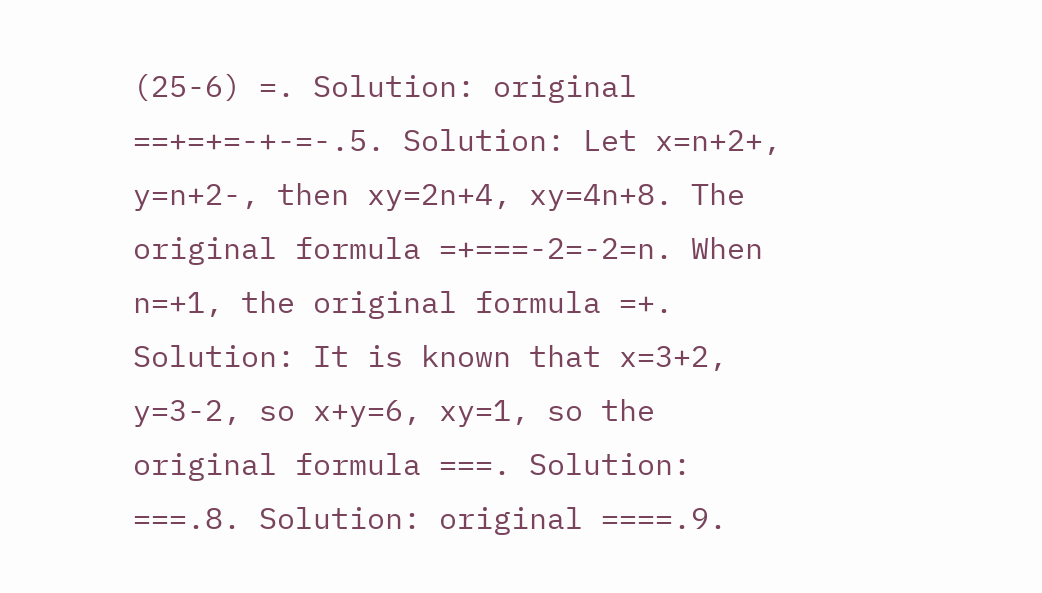(25-6) =. Solution: original ==+=+=-+-=-.5. Solution: Let x=n+2+, y=n+2-, then xy=2n+4, xy=4n+8. The original formula =+===-2=-2=n. When n=+1, the original formula =+. Solution: It is known that x=3+2, y=3-2, so x+y=6, xy=1, so the original formula ===. Solution: ===.8. Solution: original ====.9.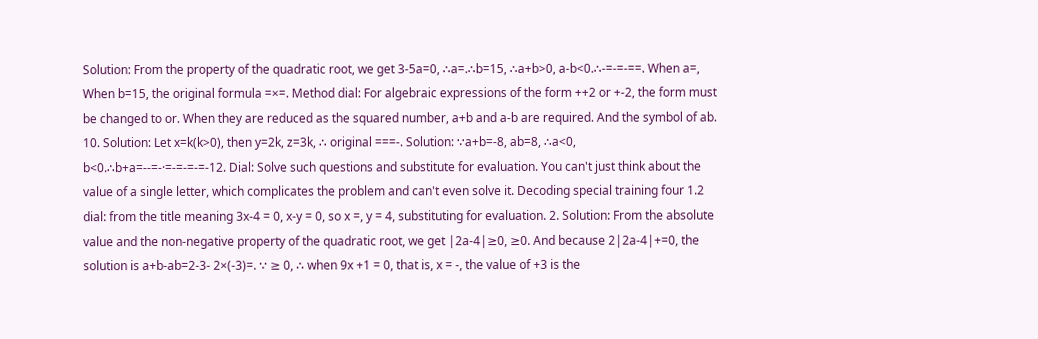Solution: From the property of the quadratic root, we get 3-5a=0, ∴a=.∴b=15, ∴a+b>0, a-b<0.∴-=-=-==. When a=, When b=15, the original formula =×=. Method dial: For algebraic expressions of the form ++2 or +-2, the form must be changed to or. When they are reduced as the squared number, a+b and a-b are required. And the symbol of ab. 10. Solution: Let x=k(k>0), then y=2k, z=3k, ∴ original ===-. Solution: ∵a+b=-8, ab=8, ∴a<0, b<0.∴b+a=--=-·=-=-=-=-12. Dial: Solve such questions and substitute for evaluation. You can't just think about the value of a single letter, which complicates the problem and can't even solve it. Decoding special training four 1.2 dial: from the title meaning 3x-4 = 0, x-y = 0, so x =, y = 4, substituting for evaluation. 2. Solution: From the absolute value and the non-negative property of the quadratic root, we get |2a-4|≥0, ≥0. And because 2|2a-4|+=0, the solution is a+b-ab=2-3- 2×(-3)=. ∵ ≥ 0, ∴ when 9x +1 = 0, that is, x = -, the value of +3 is the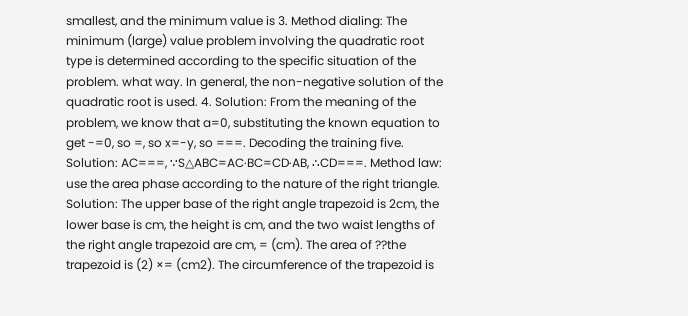smallest, and the minimum value is 3. Method dialing: The minimum (large) value problem involving the quadratic root type is determined according to the specific situation of the problem. what way. In general, the non-negative solution of the quadratic root is used. 4. Solution: From the meaning of the problem, we know that a=0, substituting the known equation to get -=0, so =, so x=-y, so ===. Decoding the training five. Solution: AC===, ∵S△ABC=AC·BC=CD·AB, ∴CD===. Method law: use the area phase according to the nature of the right triangle. Solution: The upper base of the right angle trapezoid is 2cm, the lower base is cm, the height is cm, and the two waist lengths of the right angle trapezoid are cm, = (cm). The area of ??the trapezoid is (2) ×= (cm2). The circumference of the trapezoid is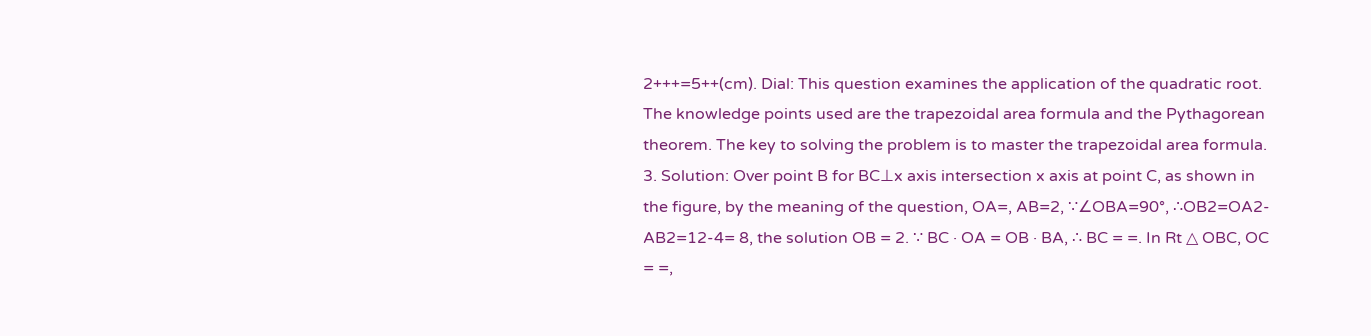2+++=5++(cm). Dial: This question examines the application of the quadratic root. The knowledge points used are the trapezoidal area formula and the Pythagorean theorem. The key to solving the problem is to master the trapezoidal area formula. 3. Solution: Over point B for BC⊥x axis intersection x axis at point C, as shown in the figure, by the meaning of the question, OA=, AB=2, ∵∠OBA=90°, ∴OB2=OA2-AB2=12-4= 8, the solution OB = 2. ∵ BC · OA = OB · BA, ∴ BC = =. In Rt △ OBC, OC = =,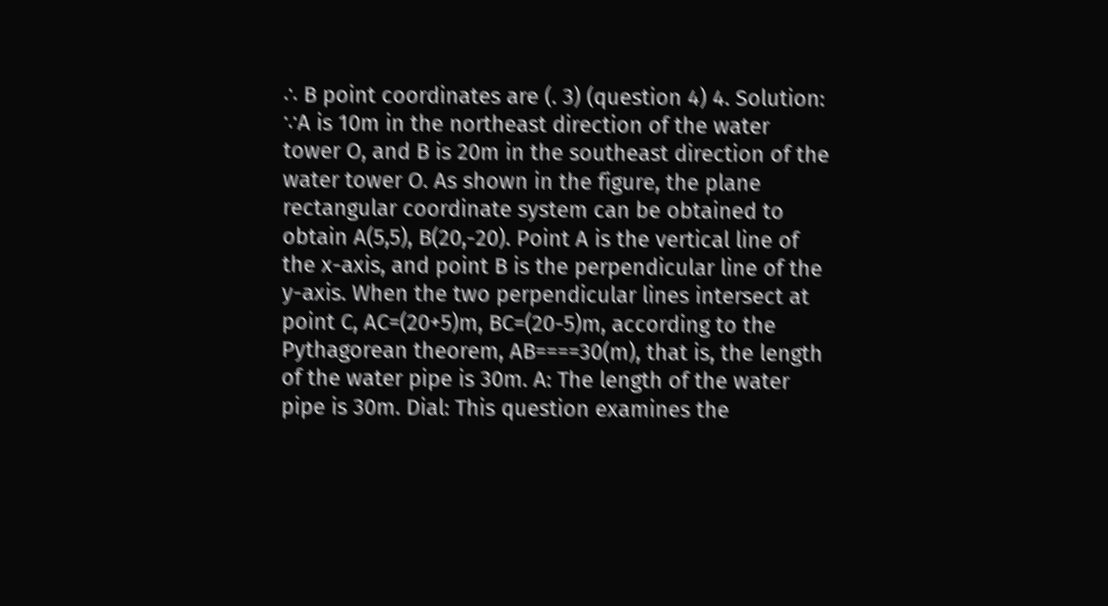∴ B point coordinates are (. 3) (question 4) 4. Solution: ∵A is 10m in the northeast direction of the water tower O, and B is 20m in the southeast direction of the water tower O. As shown in the figure, the plane rectangular coordinate system can be obtained to obtain A(5,5), B(20,-20). Point A is the vertical line of the x-axis, and point B is the perpendicular line of the y-axis. When the two perpendicular lines intersect at point C, AC=(20+5)m, BC=(20-5)m, according to the Pythagorean theorem, AB====30(m), that is, the length of the water pipe is 30m. A: The length of the water pipe is 30m. Dial: This question examines the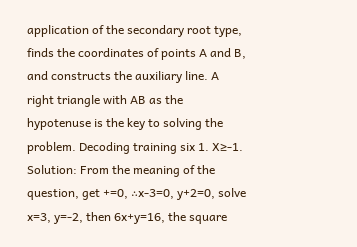application of the secondary root type, finds the coordinates of points A and B, and constructs the auxiliary line. A right triangle with AB as the hypotenuse is the key to solving the problem. Decoding training six 1. X≥-1. Solution: From the meaning of the question, get +=0, ∴x-3=0, y+2=0, solve x=3, y=-2, then 6x+y=16, the square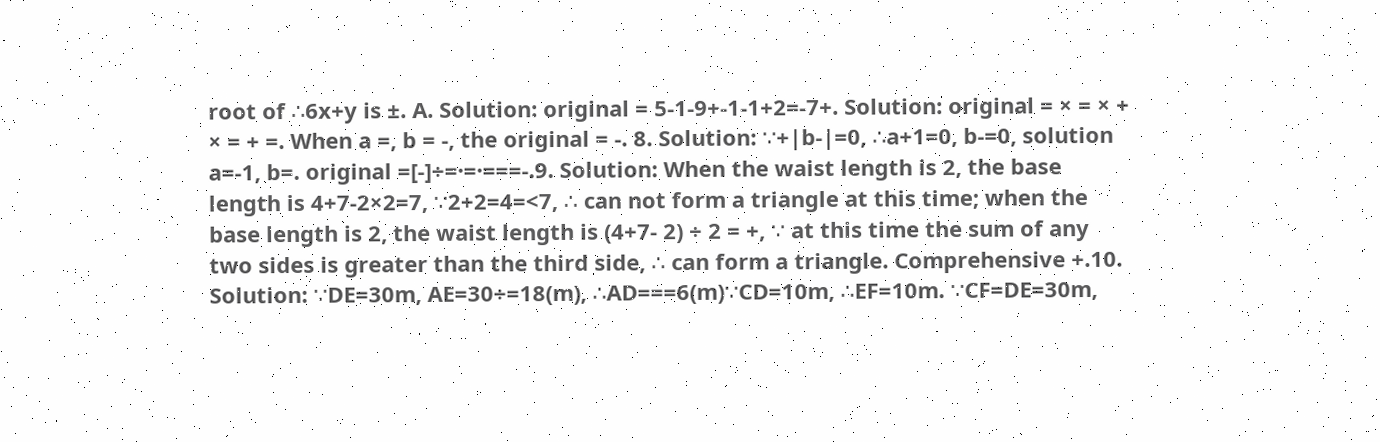root of ∴6x+y is ±. A. Solution: original = 5-1-9+-1-1+2=-7+. Solution: original = × = × + × = + =. When a =, b = -, the original = -. 8. Solution: ∵+|b-|=0, ∴a+1=0, b-=0, solution a=-1, b=. original =[-]÷=·=·===-.9. Solution: When the waist length is 2, the base length is 4+7-2×2=7, ∵2+2=4=<7, ∴ can not form a triangle at this time; when the base length is 2, the waist length is (4+7- 2) ÷ 2 = +, ∵ at this time the sum of any two sides is greater than the third side, ∴ can form a triangle. Comprehensive +.10. Solution: ∵DE=30m, AE=30÷=18(m), ∴AD===6(m)∵CD=10m, ∴EF=10m. ∵CF=DE=30m,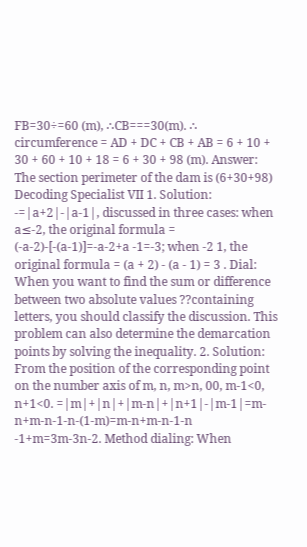FB=30÷=60 (m), ∴CB===30(m). ∴ circumference = AD + DC + CB + AB = 6 + 10 + 30 + 60 + 10 + 18 = 6 + 30 + 98 (m). Answer: The section perimeter of the dam is (6+30+98) Decoding Specialist VII 1. Solution: -=|a+2|-|a-1|, discussed in three cases: when a≤-2, the original formula = (-a-2)-[-(a-1)]=-a-2+a -1=-3; when -2 1, the original formula = (a + 2) - (a - 1) = 3 . Dial: When you want to find the sum or difference between two absolute values ??containing letters, you should classify the discussion. This problem can also determine the demarcation points by solving the inequality. 2. Solution: From the position of the corresponding point on the number axis of m, n, m>n, 00, m-1<0, n+1<0. =|m|+|n|+|m-n|+|n+1|-|m-1|=m-n+m-n-1-n-(1-m)=m-n+m-n-1-n -1+m=3m-3n-2. Method dialing: When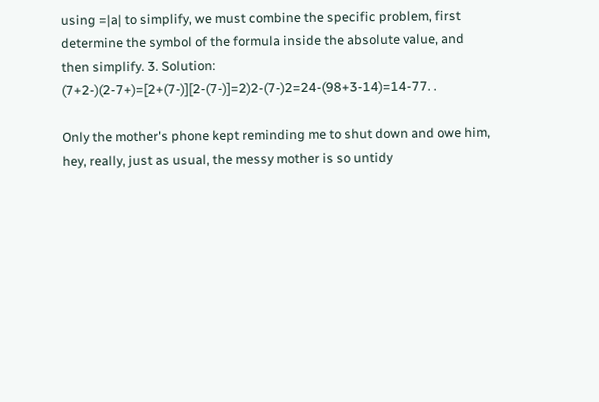using =|a| to simplify, we must combine the specific problem, first determine the symbol of the formula inside the absolute value, and then simplify. 3. Solution: (7+2-)(2-7+)=[2+(7-)][2-(7-)]=2)2-(7-)2=24-(98+3-14)=14-77. .

Only the mother's phone kept reminding me to shut down and owe him, hey, really, just as usual, the messy mother is so untidy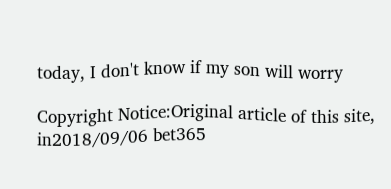today, I don't know if my son will worry

Copyright Notice:Original article of this site, in2018/09/06 bet365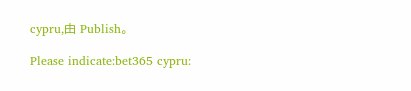cypru,由 Publish。

Please indicate:bet365 cypru: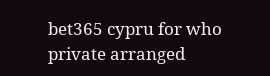bet365 cypru for who private arranged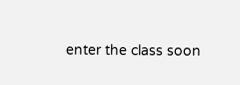enter the class soon